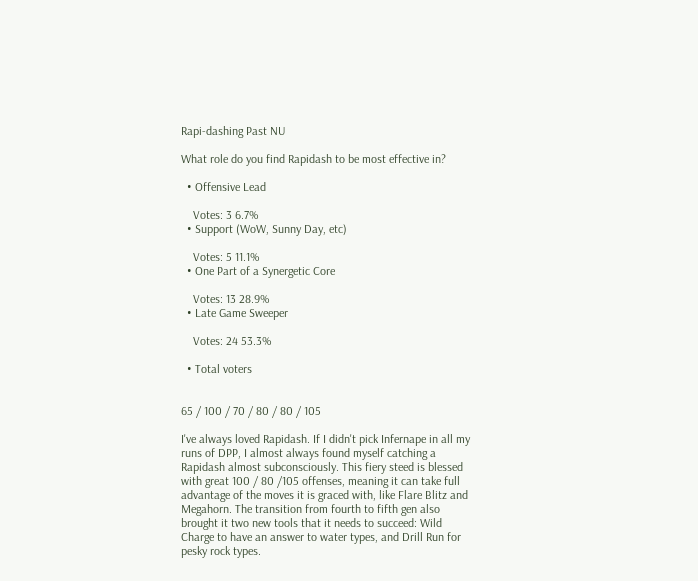Rapi-dashing Past NU

What role do you find Rapidash to be most effective in?

  • Offensive Lead

    Votes: 3 6.7%
  • Support (WoW, Sunny Day, etc)

    Votes: 5 11.1%
  • One Part of a Synergetic Core

    Votes: 13 28.9%
  • Late Game Sweeper

    Votes: 24 53.3%

  • Total voters


65 / 100 / 70 / 80 / 80 / 105

I've always loved Rapidash. If I didn't pick Infernape in all my runs of DPP, I almost always found myself catching a Rapidash almost subconsciously. This fiery steed is blessed with great 100 / 80 /105 offenses, meaning it can take full advantage of the moves it is graced with, like Flare Blitz and Megahorn. The transition from fourth to fifth gen also brought it two new tools that it needs to succeed: Wild Charge to have an answer to water types, and Drill Run for pesky rock types.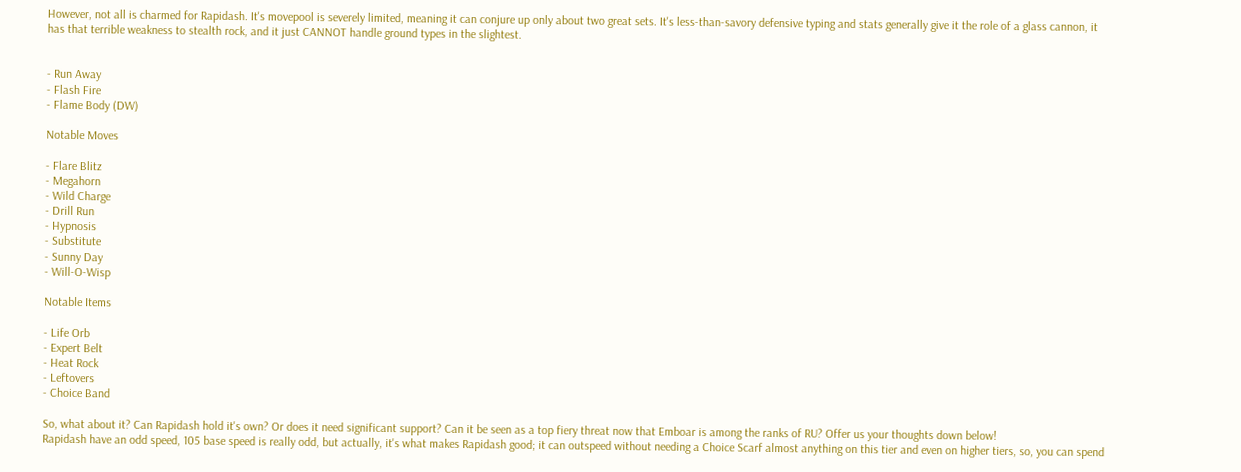However, not all is charmed for Rapidash. It's movepool is severely limited, meaning it can conjure up only about two great sets. It's less-than-savory defensive typing and stats generally give it the role of a glass cannon, it has that terrible weakness to stealth rock, and it just CANNOT handle ground types in the slightest.


- Run Away
- Flash Fire
- Flame Body (DW)

Notable Moves

- Flare Blitz
- Megahorn
- Wild Charge
- Drill Run
- Hypnosis
- Substitute
- Sunny Day
- Will-O-Wisp

Notable Items

- Life Orb
- Expert Belt
- Heat Rock
- Leftovers
- Choice Band

So, what about it? Can Rapidash hold it's own? Or does it need significant support? Can it be seen as a top fiery threat now that Emboar is among the ranks of RU? Offer us your thoughts down below!
Rapidash have an odd speed, 105 base speed is really odd, but actually, it's what makes Rapidash good; it can outspeed without needing a Choice Scarf almost anything on this tier and even on higher tiers, so, you can spend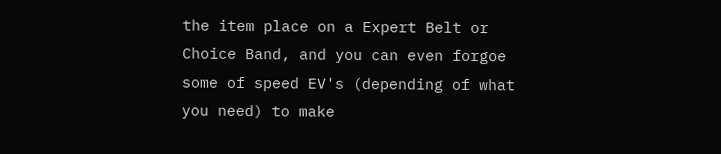the item place on a Expert Belt or Choice Band, and you can even forgoe some of speed EV's (depending of what you need) to make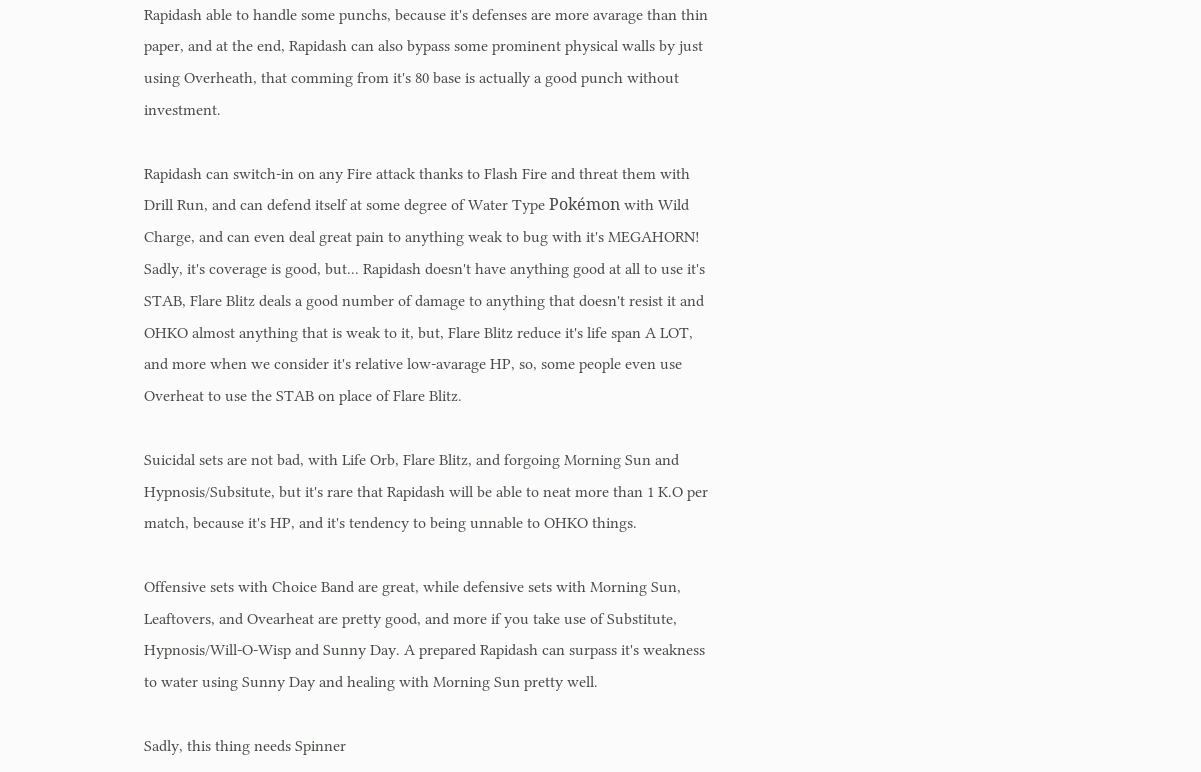Rapidash able to handle some punchs, because it's defenses are more avarage than thin paper, and at the end, Rapidash can also bypass some prominent physical walls by just using Overheath, that comming from it's 80 base is actually a good punch without investment.

Rapidash can switch-in on any Fire attack thanks to Flash Fire and threat them with Drill Run, and can defend itself at some degree of Water Type Pokémon with Wild Charge, and can even deal great pain to anything weak to bug with it's MEGAHORN! Sadly, it's coverage is good, but... Rapidash doesn't have anything good at all to use it's STAB, Flare Blitz deals a good number of damage to anything that doesn't resist it and OHKO almost anything that is weak to it, but, Flare Blitz reduce it's life span A LOT, and more when we consider it's relative low-avarage HP, so, some people even use Overheat to use the STAB on place of Flare Blitz.

Suicidal sets are not bad, with Life Orb, Flare Blitz, and forgoing Morning Sun and Hypnosis/Subsitute, but it's rare that Rapidash will be able to neat more than 1 K.O per match, because it's HP, and it's tendency to being unnable to OHKO things.

Offensive sets with Choice Band are great, while defensive sets with Morning Sun, Leaftovers, and Ovearheat are pretty good, and more if you take use of Substitute, Hypnosis/Will-O-Wisp and Sunny Day. A prepared Rapidash can surpass it's weakness to water using Sunny Day and healing with Morning Sun pretty well.

Sadly, this thing needs Spinner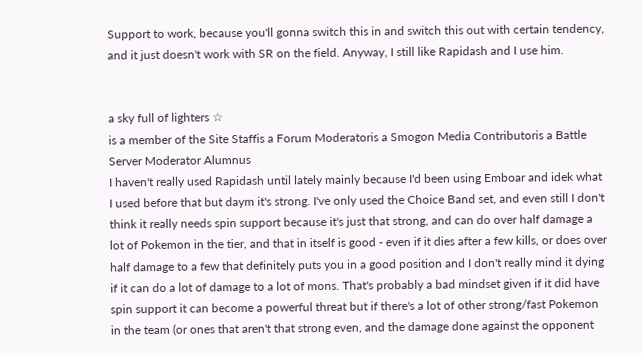Support to work, because you'll gonna switch this in and switch this out with certain tendency, and it just doesn't work with SR on the field. Anyway, I still like Rapidash and I use him.


a sky full of lighters ☆
is a member of the Site Staffis a Forum Moderatoris a Smogon Media Contributoris a Battle Server Moderator Alumnus
I haven't really used Rapidash until lately mainly because I'd been using Emboar and idek what I used before that but daym it's strong. I've only used the Choice Band set, and even still I don't think it really needs spin support because it's just that strong, and can do over half damage a lot of Pokemon in the tier, and that in itself is good - even if it dies after a few kills, or does over half damage to a few that definitely puts you in a good position and I don't really mind it dying if it can do a lot of damage to a lot of mons. That's probably a bad mindset given if it did have spin support it can become a powerful threat but if there's a lot of other strong/fast Pokemon in the team (or ones that aren't that strong even, and the damage done against the opponent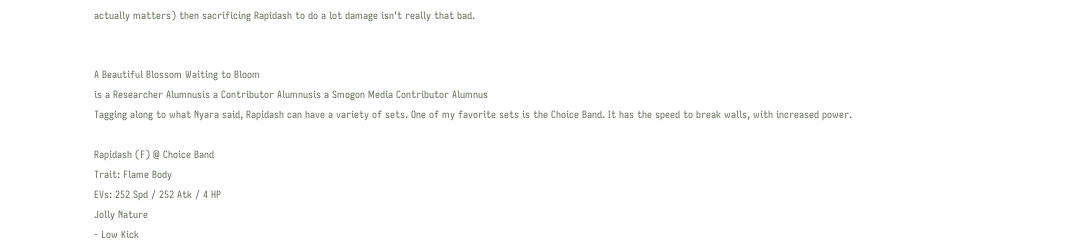actually matters) then sacrificing Rapidash to do a lot damage isn't really that bad.


A Beautiful Blossom Waiting to Bloom
is a Researcher Alumnusis a Contributor Alumnusis a Smogon Media Contributor Alumnus
Tagging along to what Nyara said, Rapidash can have a variety of sets. One of my favorite sets is the Choice Band. It has the speed to break walls, with increased power.

Rapidash (F) @ Choice Band
Trait: Flame Body
EVs: 252 Spd / 252 Atk / 4 HP
Jolly Nature
- Low Kick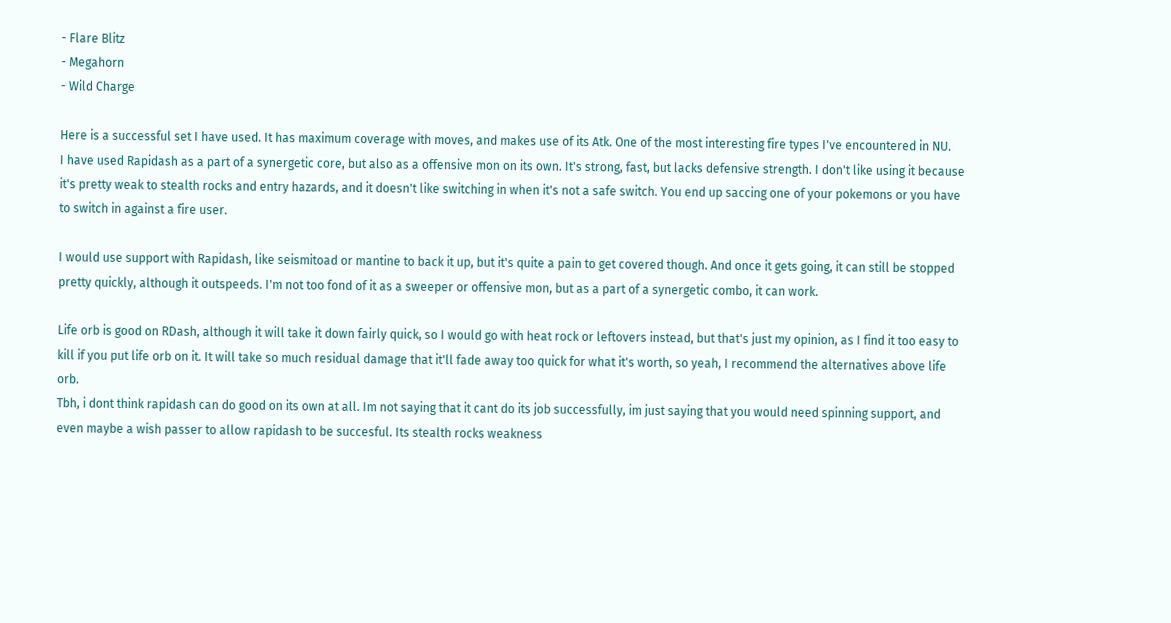- Flare Blitz
- Megahorn
- Wild Charge

Here is a successful set I have used. It has maximum coverage with moves, and makes use of its Atk. One of the most interesting fire types I've encountered in NU.
I have used Rapidash as a part of a synergetic core, but also as a offensive mon on its own. It's strong, fast, but lacks defensive strength. I don't like using it because it's pretty weak to stealth rocks and entry hazards, and it doesn't like switching in when it's not a safe switch. You end up saccing one of your pokemons or you have to switch in against a fire user.

I would use support with Rapidash, like seismitoad or mantine to back it up, but it's quite a pain to get covered though. And once it gets going, it can still be stopped pretty quickly, although it outspeeds. I'm not too fond of it as a sweeper or offensive mon, but as a part of a synergetic combo, it can work.

Life orb is good on RDash, although it will take it down fairly quick, so I would go with heat rock or leftovers instead, but that's just my opinion, as I find it too easy to kill if you put life orb on it. It will take so much residual damage that it'll fade away too quick for what it's worth, so yeah, I recommend the alternatives above life orb.
Tbh, i dont think rapidash can do good on its own at all. Im not saying that it cant do its job successfully, im just saying that you would need spinning support, and even maybe a wish passer to allow rapidash to be succesful. Its stealth rocks weakness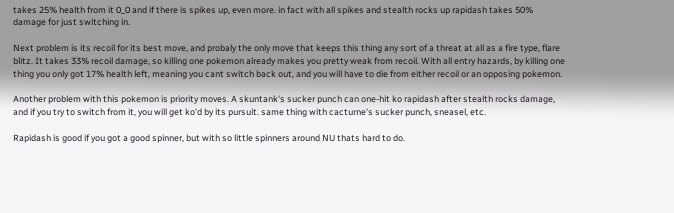takes 25% health from it 0_0 and if there is spikes up, even more. in fact with all spikes and stealth rocks up rapidash takes 50% damage for just switching in.

Next problem is its recoil for its best move, and probaly the only move that keeps this thing any sort of a threat at all as a fire type, flare blitz. It takes 33% recoil damage, so killing one pokemon already makes you pretty weak from recoil. With all entry hazards, by killing one thing you only got 17% health left, meaning you cant switch back out, and you will have to die from either recoil or an opposing pokemon.

Another problem with this pokemon is priority moves. A skuntank's sucker punch can one-hit ko rapidash after stealth rocks damage, and if you try to switch from it, you will get ko'd by its pursuit. same thing with cacturne's sucker punch, sneasel, etc.

Rapidash is good if you got a good spinner, but with so little spinners around NU thats hard to do.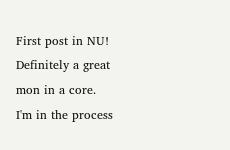First post in NU!
Definitely a great mon in a core. I'm in the process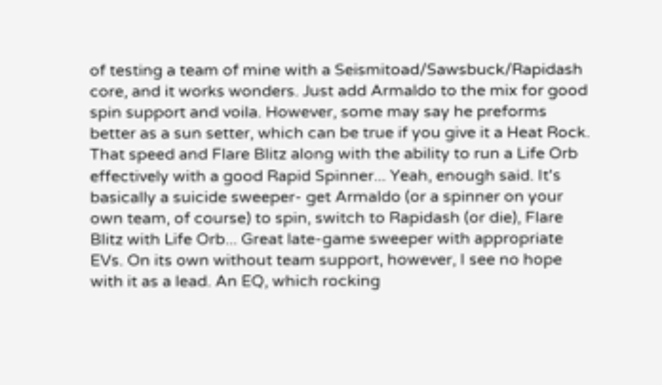of testing a team of mine with a Seismitoad/Sawsbuck/Rapidash core, and it works wonders. Just add Armaldo to the mix for good spin support and voila. However, some may say he preforms better as a sun setter, which can be true if you give it a Heat Rock. That speed and Flare Blitz along with the ability to run a Life Orb effectively with a good Rapid Spinner... Yeah, enough said. It's basically a suicide sweeper- get Armaldo (or a spinner on your own team, of course) to spin, switch to Rapidash (or die), Flare Blitz with Life Orb... Great late-game sweeper with appropriate EVs. On its own without team support, however, I see no hope with it as a lead. An EQ, which rocking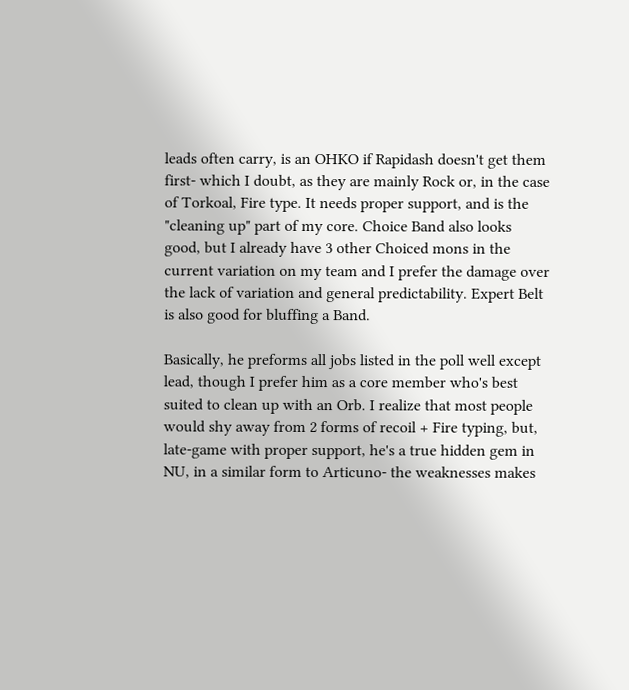leads often carry, is an OHKO if Rapidash doesn't get them first- which I doubt, as they are mainly Rock or, in the case of Torkoal, Fire type. It needs proper support, and is the "cleaning up" part of my core. Choice Band also looks good, but I already have 3 other Choiced mons in the current variation on my team and I prefer the damage over the lack of variation and general predictability. Expert Belt is also good for bluffing a Band.

Basically, he preforms all jobs listed in the poll well except lead, though I prefer him as a core member who's best suited to clean up with an Orb. I realize that most people would shy away from 2 forms of recoil + Fire typing, but, late-game with proper support, he's a true hidden gem in NU, in a similar form to Articuno- the weaknesses makes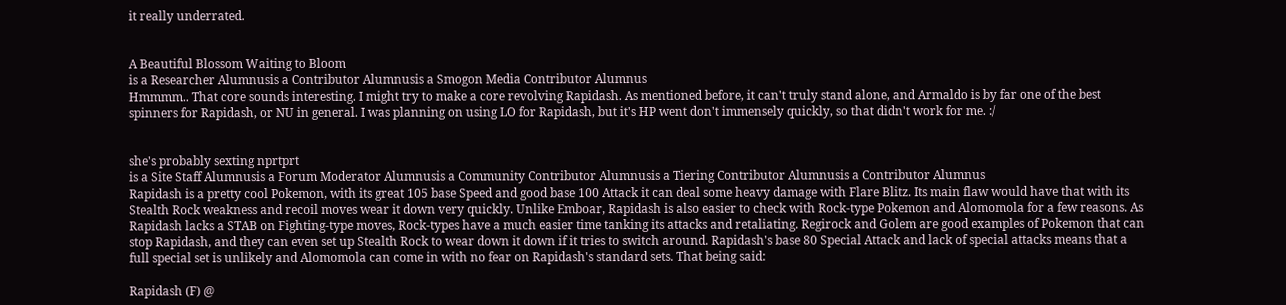it really underrated.


A Beautiful Blossom Waiting to Bloom
is a Researcher Alumnusis a Contributor Alumnusis a Smogon Media Contributor Alumnus
Hmmmm.. That core sounds interesting. I might try to make a core revolving Rapidash. As mentioned before, it can't truly stand alone, and Armaldo is by far one of the best spinners for Rapidash, or NU in general. I was planning on using LO for Rapidash, but it's HP went don't immensely quickly, so that didn't work for me. :/


she's probably sexting nprtprt
is a Site Staff Alumnusis a Forum Moderator Alumnusis a Community Contributor Alumnusis a Tiering Contributor Alumnusis a Contributor Alumnus
Rapidash is a pretty cool Pokemon, with its great 105 base Speed and good base 100 Attack it can deal some heavy damage with Flare Blitz. Its main flaw would have that with its Stealth Rock weakness and recoil moves wear it down very quickly. Unlike Emboar, Rapidash is also easier to check with Rock-type Pokemon and Alomomola for a few reasons. As Rapidash lacks a STAB on Fighting-type moves, Rock-types have a much easier time tanking its attacks and retaliating. Regirock and Golem are good examples of Pokemon that can stop Rapidash, and they can even set up Stealth Rock to wear down it down if it tries to switch around. Rapidash's base 80 Special Attack and lack of special attacks means that a full special set is unlikely and Alomomola can come in with no fear on Rapidash's standard sets. That being said:

Rapidash (F) @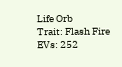Life Orb
Trait: Flash Fire
EVs: 252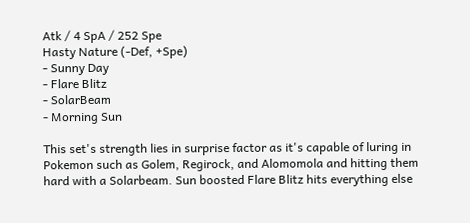Atk / 4 SpA / 252 Spe
Hasty Nature (-Def, +Spe)
- Sunny Day
- Flare Blitz
- SolarBeam
- Morning Sun

This set's strength lies in surprise factor as it's capable of luring in Pokemon such as Golem, Regirock, and Alomomola and hitting them hard with a Solarbeam. Sun boosted Flare Blitz hits everything else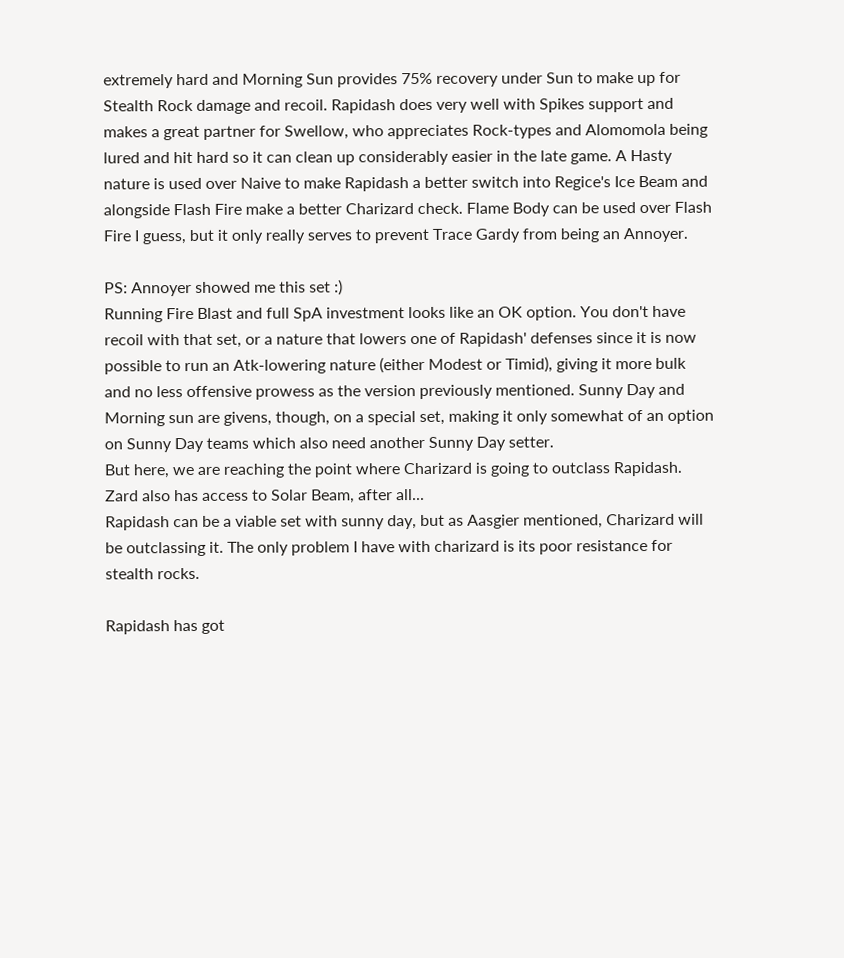extremely hard and Morning Sun provides 75% recovery under Sun to make up for Stealth Rock damage and recoil. Rapidash does very well with Spikes support and makes a great partner for Swellow, who appreciates Rock-types and Alomomola being lured and hit hard so it can clean up considerably easier in the late game. A Hasty nature is used over Naive to make Rapidash a better switch into Regice's Ice Beam and alongside Flash Fire make a better Charizard check. Flame Body can be used over Flash Fire I guess, but it only really serves to prevent Trace Gardy from being an Annoyer.

PS: Annoyer showed me this set :)
Running Fire Blast and full SpA investment looks like an OK option. You don't have recoil with that set, or a nature that lowers one of Rapidash' defenses since it is now possible to run an Atk-lowering nature (either Modest or Timid), giving it more bulk and no less offensive prowess as the version previously mentioned. Sunny Day and Morning sun are givens, though, on a special set, making it only somewhat of an option on Sunny Day teams which also need another Sunny Day setter.
But here, we are reaching the point where Charizard is going to outclass Rapidash. Zard also has access to Solar Beam, after all...
Rapidash can be a viable set with sunny day, but as Aasgier mentioned, Charizard will be outclassing it. The only problem I have with charizard is its poor resistance for stealth rocks.

Rapidash has got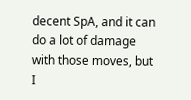decent SpA, and it can do a lot of damage with those moves, but I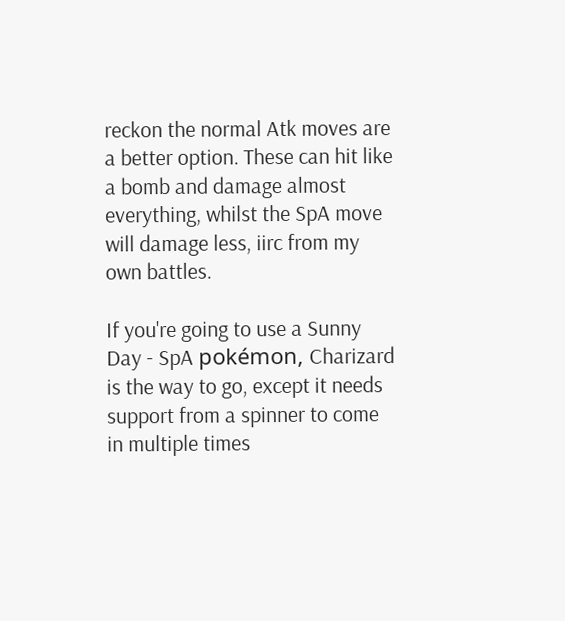reckon the normal Atk moves are a better option. These can hit like a bomb and damage almost everything, whilst the SpA move will damage less, iirc from my own battles.

If you're going to use a Sunny Day - SpA pokémon, Charizard is the way to go, except it needs support from a spinner to come in multiple times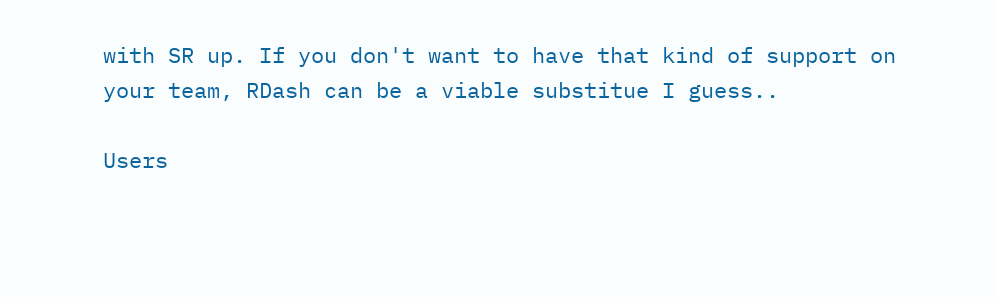with SR up. If you don't want to have that kind of support on your team, RDash can be a viable substitue I guess..

Users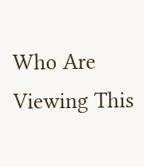Who Are Viewing This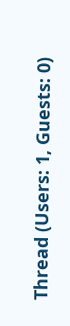Thread (Users: 1, Guests: 0)